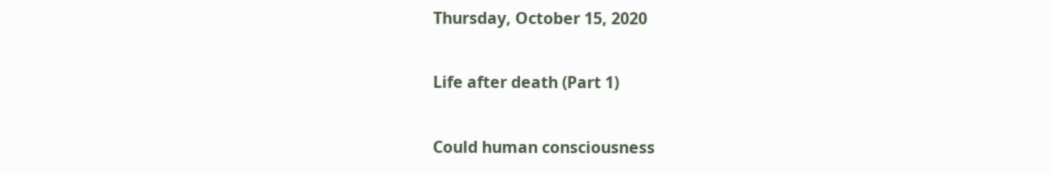Thursday, October 15, 2020

Life after death (Part 1)

Could human consciousness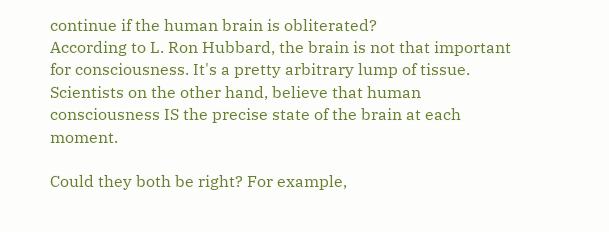continue if the human brain is obliterated?
According to L. Ron Hubbard, the brain is not that important for consciousness. It's a pretty arbitrary lump of tissue.
Scientists on the other hand, believe that human consciousness IS the precise state of the brain at each moment.

Could they both be right? For example,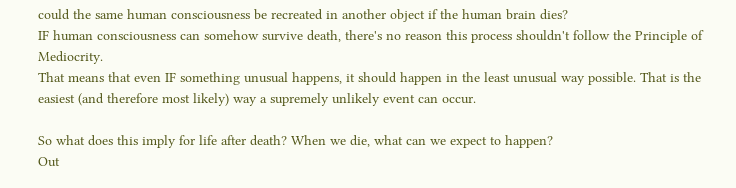could the same human consciousness be recreated in another object if the human brain dies?
IF human consciousness can somehow survive death, there's no reason this process shouldn't follow the Principle of Mediocrity.
That means that even IF something unusual happens, it should happen in the least unusual way possible. That is the easiest (and therefore most likely) way a supremely unlikely event can occur.

So what does this imply for life after death? When we die, what can we expect to happen?
Out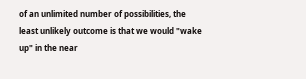of an unlimited number of possibilities, the least unlikely outcome is that we would "wake up" in the near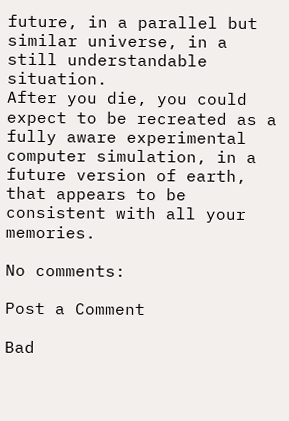future, in a parallel but similar universe, in a still understandable situation.
After you die, you could expect to be recreated as a fully aware experimental computer simulation, in a future version of earth, that appears to be consistent with all your memories.

No comments:

Post a Comment

Bad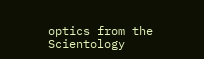optics from the Scientology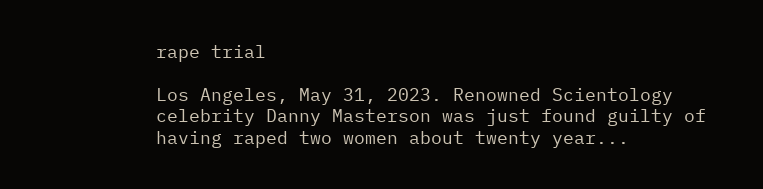rape trial

Los Angeles, May 31, 2023. Renowned Scientology celebrity Danny Masterson was just found guilty of having raped two women about twenty year...